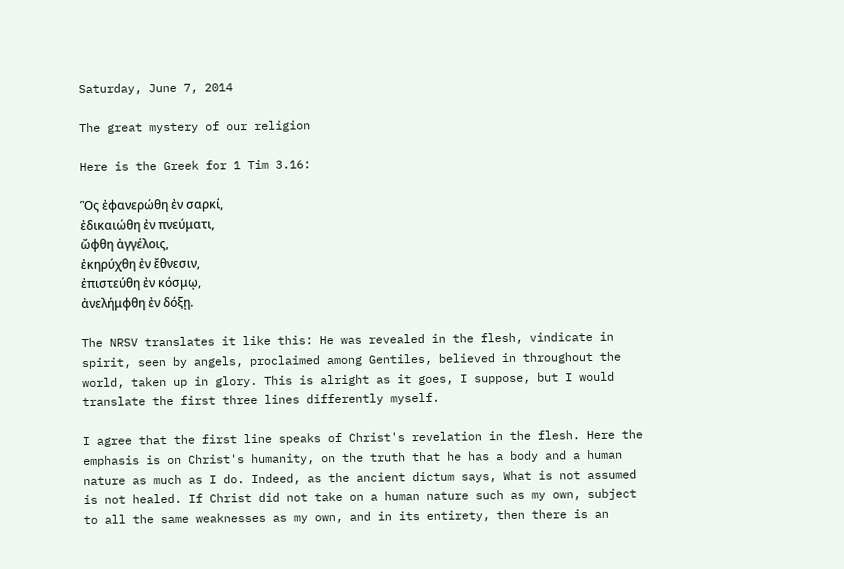Saturday, June 7, 2014

The great mystery of our religion

Here is the Greek for 1 Tim 3.16:

Ὃς ἐφανερώθη ἐν σαρκί,
ἐδικαιώθη ἐν πνεύματι,
ὤφθη ἀγγέλοις,
ἐκηρύχθη ἐν ἔθνεσιν,
ἐπιστεύθη ἐν κόσμῳ,
ἀνελήμφθη ἐν δόξῃ.

The NRSV translates it like this: He was revealed in the flesh, vindicate in spirit, seen by angels, proclaimed among Gentiles, believed in throughout the world, taken up in glory. This is alright as it goes, I suppose, but I would translate the first three lines differently myself.

I agree that the first line speaks of Christ's revelation in the flesh. Here the emphasis is on Christ's humanity, on the truth that he has a body and a human nature as much as I do. Indeed, as the ancient dictum says, What is not assumed is not healed. If Christ did not take on a human nature such as my own, subject to all the same weaknesses as my own, and in its entirety, then there is an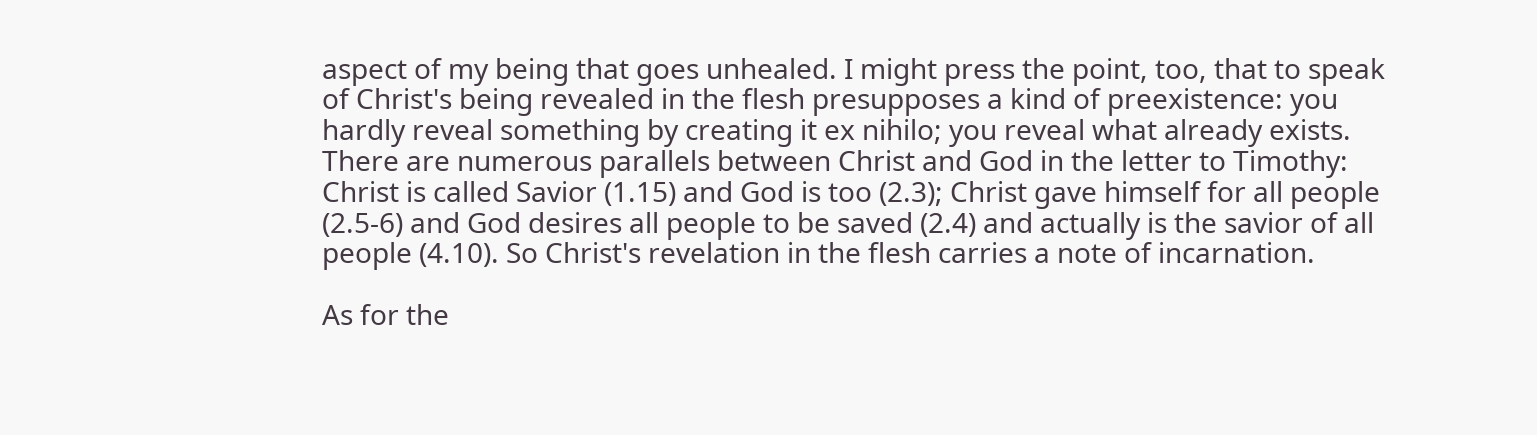aspect of my being that goes unhealed. I might press the point, too, that to speak of Christ's being revealed in the flesh presupposes a kind of preexistence: you hardly reveal something by creating it ex nihilo; you reveal what already exists. There are numerous parallels between Christ and God in the letter to Timothy: Christ is called Savior (1.15) and God is too (2.3); Christ gave himself for all people (2.5-6) and God desires all people to be saved (2.4) and actually is the savior of all people (4.10). So Christ's revelation in the flesh carries a note of incarnation.

As for the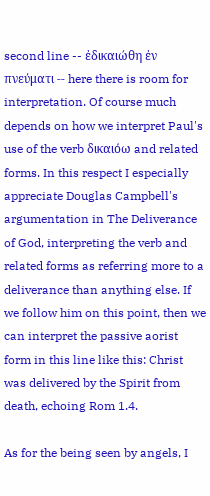second line -- ἐδικαιώθη ἐν πνεύματι -- here there is room for interpretation. Of course much depends on how we interpret Paul's use of the verb δικαιόω and related forms. In this respect I especially appreciate Douglas Campbell's argumentation in The Deliverance of God, interpreting the verb and related forms as referring more to a deliverance than anything else. If we follow him on this point, then we can interpret the passive aorist form in this line like this: Christ was delivered by the Spirit from death, echoing Rom 1.4.

As for the being seen by angels, I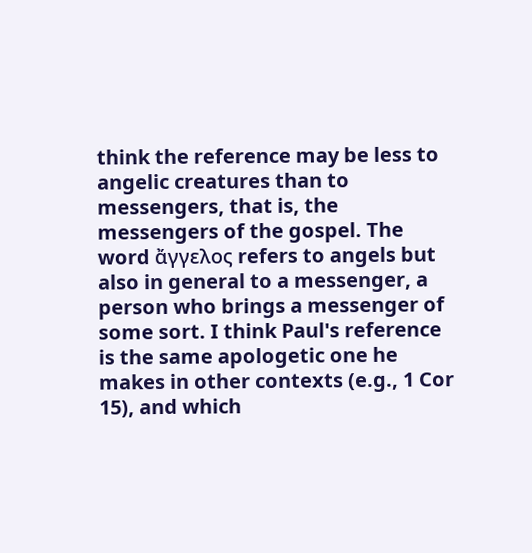think the reference may be less to angelic creatures than to messengers, that is, the messengers of the gospel. The word ἄγγελος refers to angels but also in general to a messenger, a person who brings a messenger of some sort. I think Paul's reference is the same apologetic one he makes in other contexts (e.g., 1 Cor 15), and which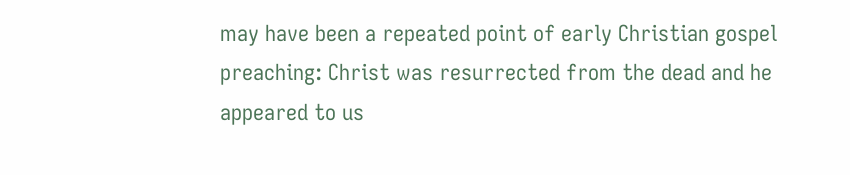may have been a repeated point of early Christian gospel preaching: Christ was resurrected from the dead and he appeared to us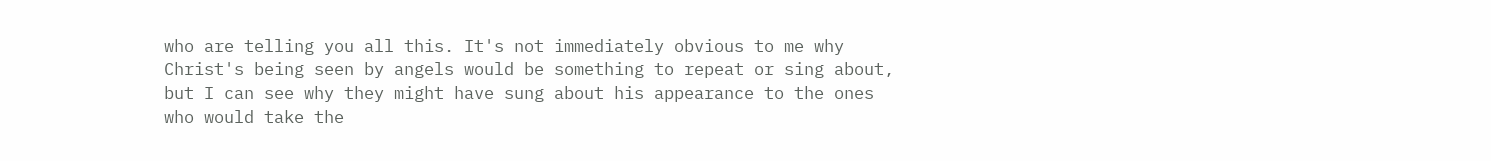who are telling you all this. It's not immediately obvious to me why Christ's being seen by angels would be something to repeat or sing about, but I can see why they might have sung about his appearance to the ones who would take the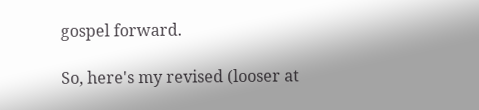gospel forward.

So, here's my revised (looser at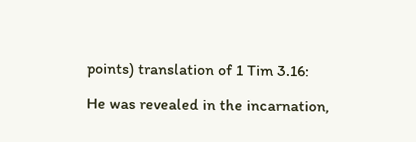points) translation of 1 Tim 3.16:

He was revealed in the incarnation,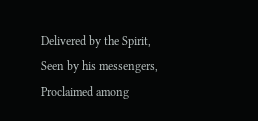Delivered by the Spirit,
Seen by his messengers,
Proclaimed among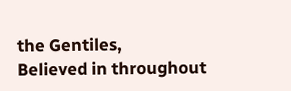the Gentiles,
Believed in throughout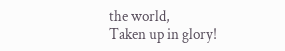the world,
Taken up in glory!